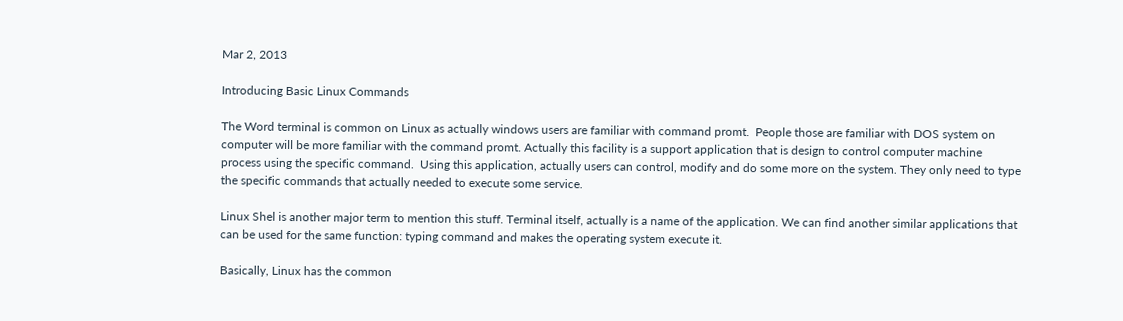Mar 2, 2013

Introducing Basic Linux Commands

The Word terminal is common on Linux as actually windows users are familiar with command promt.  People those are familiar with DOS system on computer will be more familiar with the command promt. Actually this facility is a support application that is design to control computer machine process using the specific command.  Using this application, actually users can control, modify and do some more on the system. They only need to type the specific commands that actually needed to execute some service.

Linux Shel is another major term to mention this stuff. Terminal itself, actually is a name of the application. We can find another similar applications that can be used for the same function: typing command and makes the operating system execute it.

Basically, Linux has the common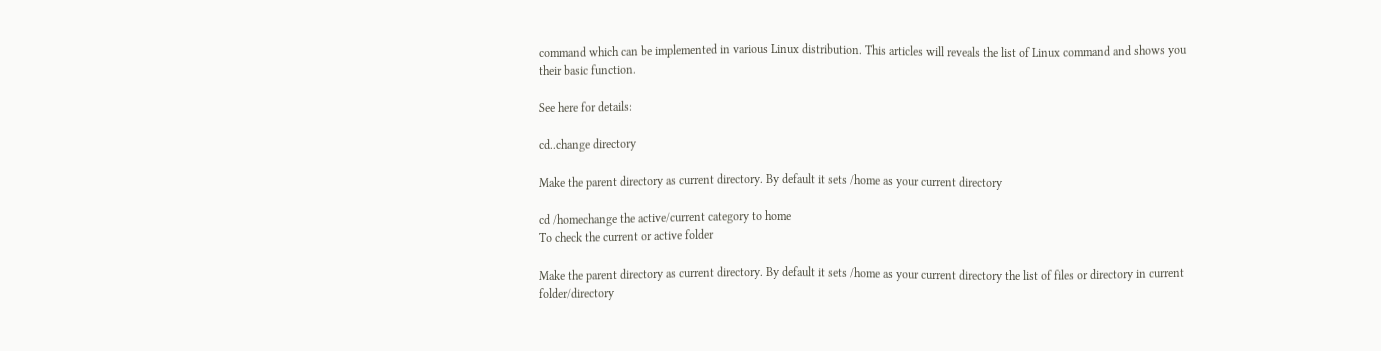command which can be implemented in various Linux distribution. This articles will reveals the list of Linux command and shows you their basic function.

See here for details:

cd..change directory

Make the parent directory as current directory. By default it sets /home as your current directory

cd /homechange the active/current category to home
To check the current or active folder

Make the parent directory as current directory. By default it sets /home as your current directory the list of files or directory in current folder/directory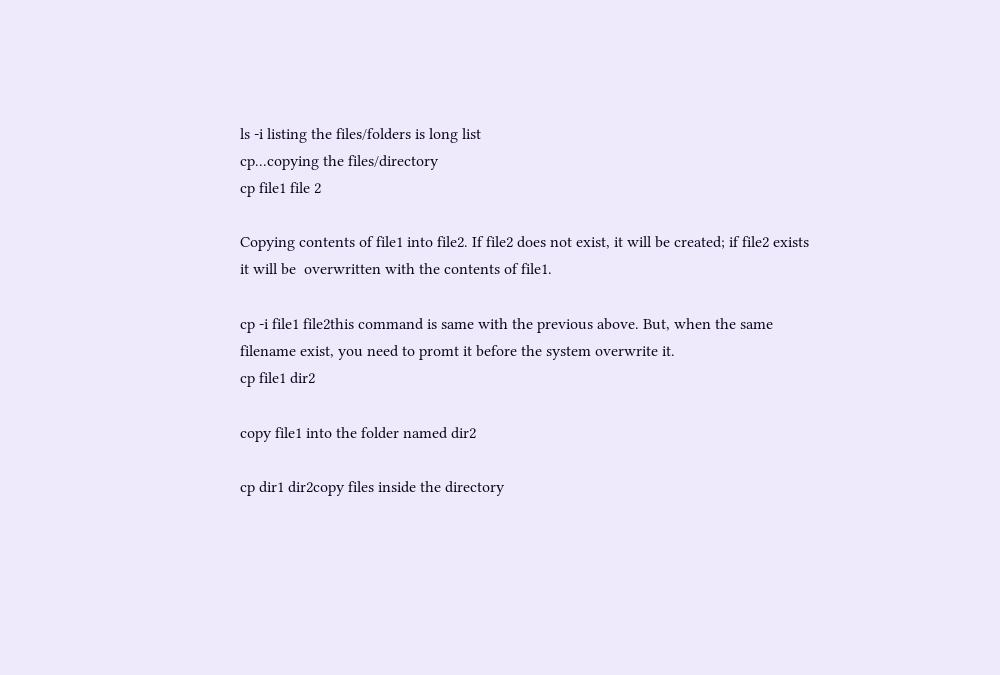ls -i listing the files/folders is long list
cp...copying the files/directory
cp file1 file 2

Copying contents of file1 into file2. If file2 does not exist, it will be created; if file2 exists it will be  overwritten with the contents of file1.

cp -i file1 file2this command is same with the previous above. But, when the same filename exist, you need to promt it before the system overwrite it.
cp file1 dir2

copy file1 into the folder named dir2

cp dir1 dir2copy files inside the directory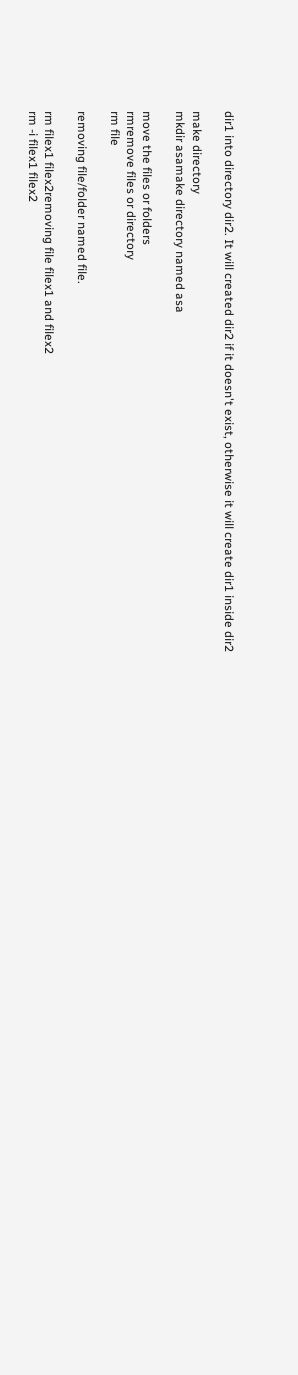dir1 into directory dir2. It will created dir2 if it doesn't exist, otherwise it will create dir1 inside dir2

make directory
mkdir asamake directory named asa

move the files or folders
rmremove files or directory
rm file

removing file/folder named file.

rm filex1 filex2removing file filex1 and filex2
rm -i filex1 filex2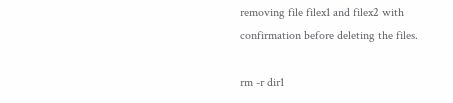removing file filex1 and filex2 with confirmation before deleting the files.

rm -r dir1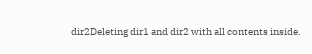dir2Deleting dir1 and dir2 with all contents inside.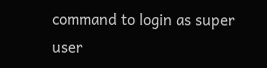command to login as super user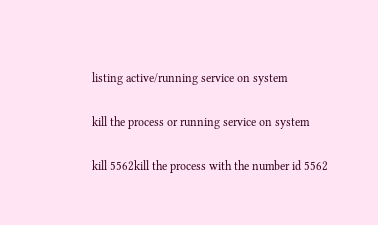listing active/running service on system

kill the process or running service on system

kill 5562kill the process with the number id 5562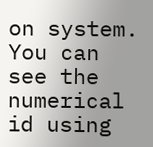on system. You can see the numerical id using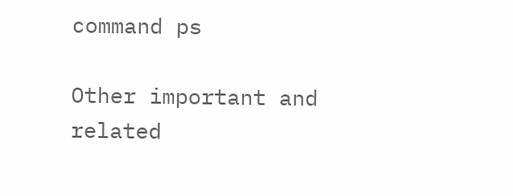command ps

Other important and related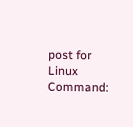post for Linux Command: